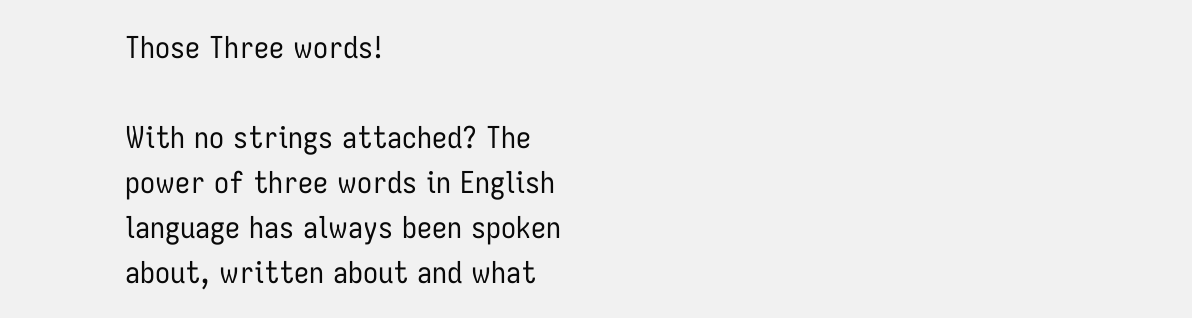Those Three words!

With no strings attached? The power of three words in English language has always been spoken about, written about and what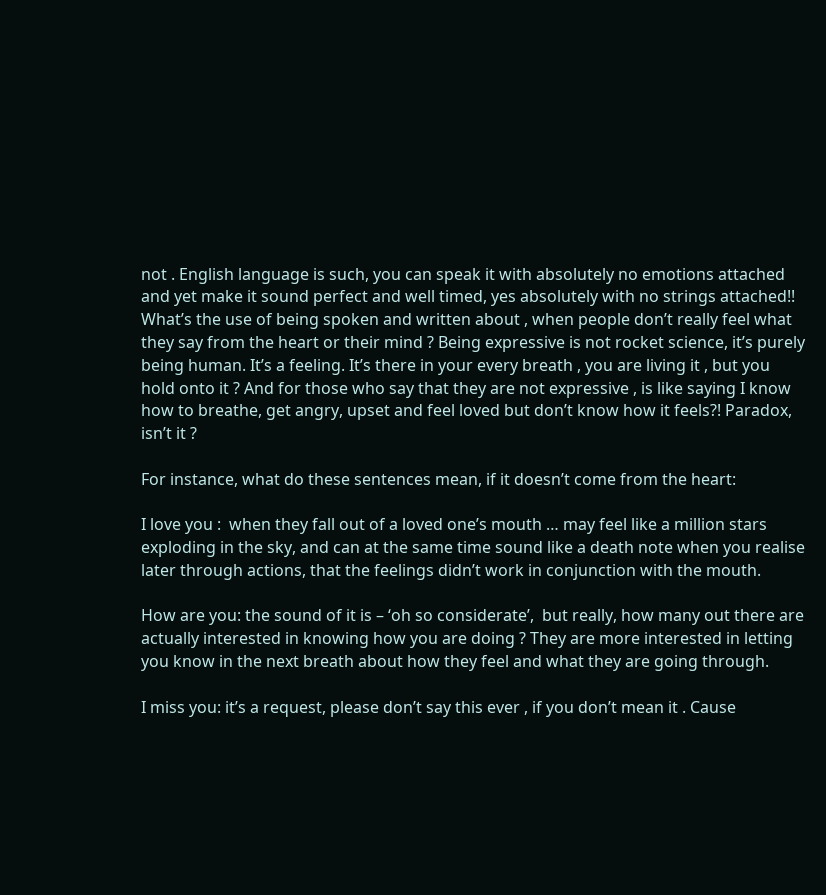not . English language is such, you can speak it with absolutely no emotions attached and yet make it sound perfect and well timed, yes absolutely with no strings attached!!
What’s the use of being spoken and written about , when people don’t really feel what they say from the heart or their mind ? Being expressive is not rocket science, it’s purely being human. It’s a feeling. It’s there in your every breath , you are living it , but you hold onto it ? And for those who say that they are not expressive , is like saying I know how to breathe, get angry, upset and feel loved but don’t know how it feels?! Paradox, isn’t it ?

For instance, what do these sentences mean, if it doesn’t come from the heart:

I love you :  when they fall out of a loved one’s mouth … may feel like a million stars exploding in the sky, and can at the same time sound like a death note when you realise later through actions, that the feelings didn’t work in conjunction with the mouth.

How are you: the sound of it is – ‘oh so considerate’,  but really, how many out there are actually interested in knowing how you are doing ? They are more interested in letting you know in the next breath about how they feel and what they are going through.

I miss you: it’s a request, please don’t say this ever , if you don’t mean it . Cause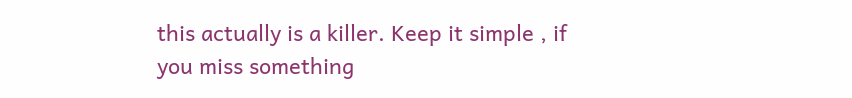this actually is a killer. Keep it simple , if you miss something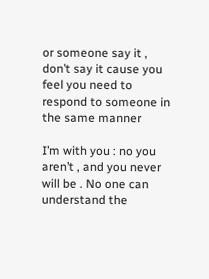or someone say it , don’t say it cause you feel you need to respond to someone in the same manner

I’m with you : no you aren’t , and you never will be . No one can understand the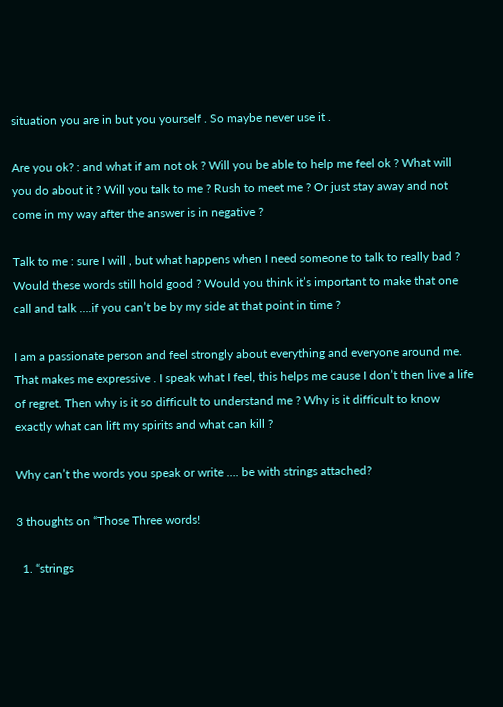situation you are in but you yourself . So maybe never use it .

Are you ok? : and what if am not ok ? Will you be able to help me feel ok ? What will you do about it ? Will you talk to me ? Rush to meet me ? Or just stay away and not come in my way after the answer is in negative ?

Talk to me : sure I will , but what happens when I need someone to talk to really bad ? Would these words still hold good ? Would you think it’s important to make that one call and talk ….if you can’t be by my side at that point in time ?

I am a passionate person and feel strongly about everything and everyone around me. That makes me expressive . I speak what I feel, this helps me cause I don’t then live a life of regret. Then why is it so difficult to understand me ? Why is it difficult to know exactly what can lift my spirits and what can kill ?

Why can’t the words you speak or write …. be with strings attached?

3 thoughts on “Those Three words!

  1. “strings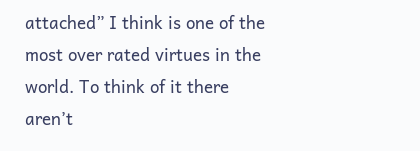attached” I think is one of the most over rated virtues in the world. To think of it there aren’t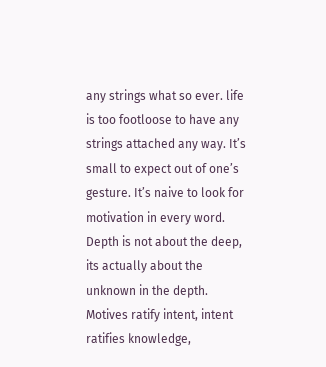any strings what so ever. life is too footloose to have any strings attached any way. It’s small to expect out of one’s gesture. It’s naive to look for motivation in every word. Depth is not about the deep, its actually about the unknown in the depth. Motives ratify intent, intent ratifies knowledge,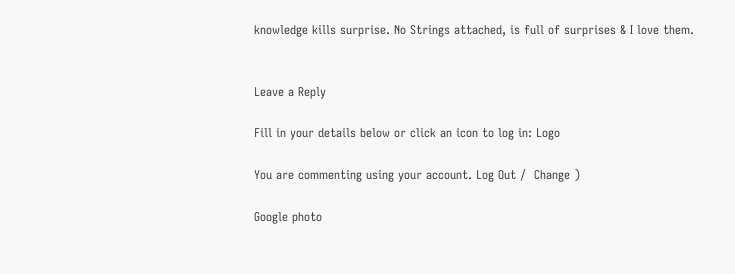knowledge kills surprise. No Strings attached, is full of surprises & I love them.


Leave a Reply

Fill in your details below or click an icon to log in: Logo

You are commenting using your account. Log Out /  Change )

Google photo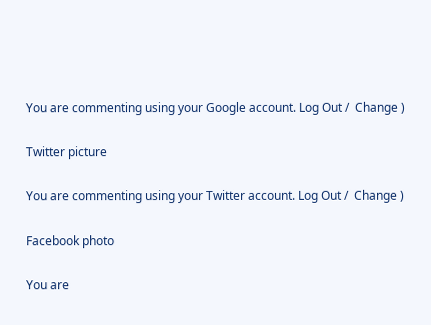You are commenting using your Google account. Log Out /  Change )

Twitter picture

You are commenting using your Twitter account. Log Out /  Change )

Facebook photo

You are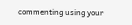commenting using your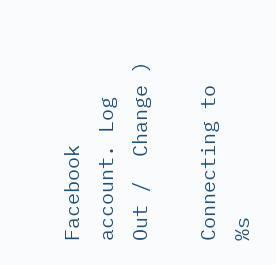Facebook account. Log Out /  Change )

Connecting to %s